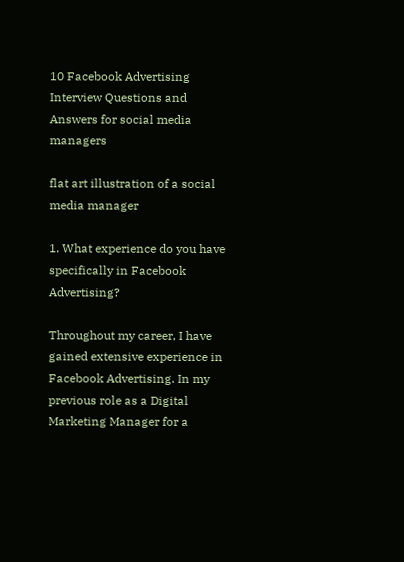10 Facebook Advertising Interview Questions and Answers for social media managers

flat art illustration of a social media manager

1. What experience do you have specifically in Facebook Advertising?

Throughout my career, I have gained extensive experience in Facebook Advertising. In my previous role as a Digital Marketing Manager for a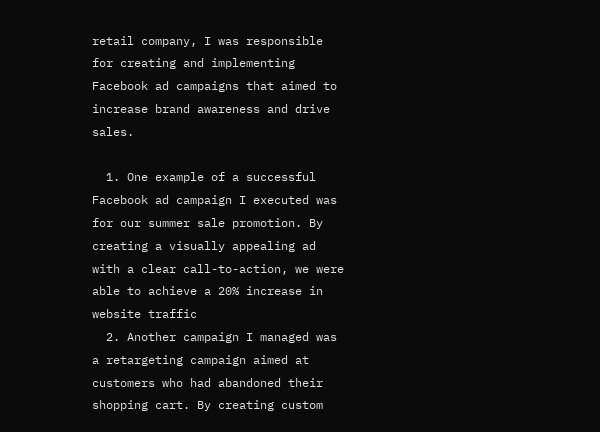retail company, I was responsible for creating and implementing Facebook ad campaigns that aimed to increase brand awareness and drive sales.

  1. One example of a successful Facebook ad campaign I executed was for our summer sale promotion. By creating a visually appealing ad with a clear call-to-action, we were able to achieve a 20% increase in website traffic
  2. Another campaign I managed was a retargeting campaign aimed at customers who had abandoned their shopping cart. By creating custom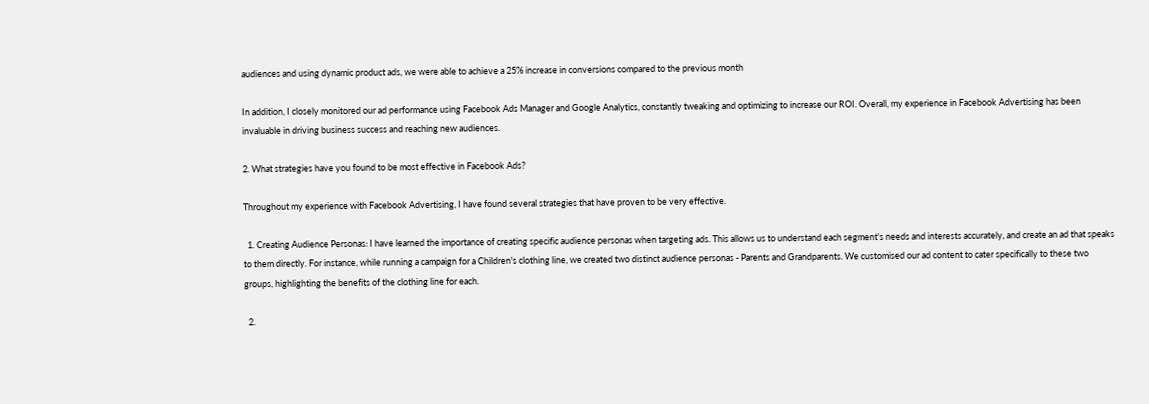audiences and using dynamic product ads, we were able to achieve a 25% increase in conversions compared to the previous month

In addition, I closely monitored our ad performance using Facebook Ads Manager and Google Analytics, constantly tweaking and optimizing to increase our ROI. Overall, my experience in Facebook Advertising has been invaluable in driving business success and reaching new audiences.

2. What strategies have you found to be most effective in Facebook Ads?

Throughout my experience with Facebook Advertising, I have found several strategies that have proven to be very effective.

  1. Creating Audience Personas: I have learned the importance of creating specific audience personas when targeting ads. This allows us to understand each segment's needs and interests accurately, and create an ad that speaks to them directly. For instance, while running a campaign for a Children's clothing line, we created two distinct audience personas - Parents and Grandparents. We customised our ad content to cater specifically to these two groups, highlighting the benefits of the clothing line for each.

  2.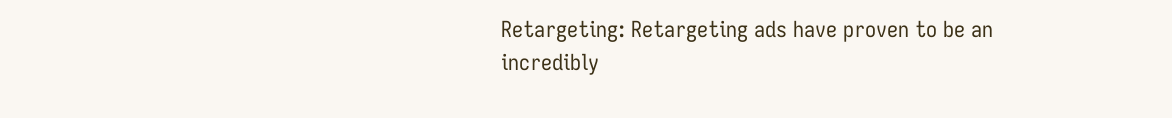Retargeting: Retargeting ads have proven to be an incredibly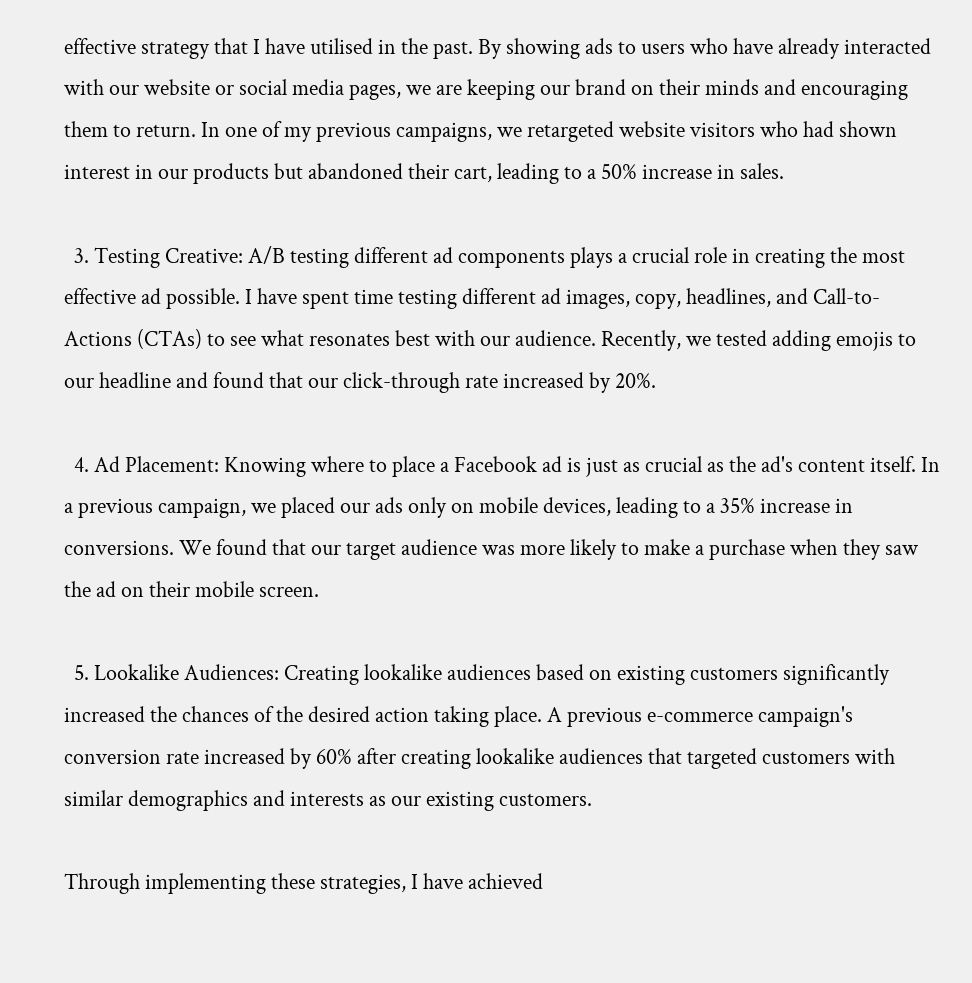effective strategy that I have utilised in the past. By showing ads to users who have already interacted with our website or social media pages, we are keeping our brand on their minds and encouraging them to return. In one of my previous campaigns, we retargeted website visitors who had shown interest in our products but abandoned their cart, leading to a 50% increase in sales.

  3. Testing Creative: A/B testing different ad components plays a crucial role in creating the most effective ad possible. I have spent time testing different ad images, copy, headlines, and Call-to-Actions (CTAs) to see what resonates best with our audience. Recently, we tested adding emojis to our headline and found that our click-through rate increased by 20%.

  4. Ad Placement: Knowing where to place a Facebook ad is just as crucial as the ad's content itself. In a previous campaign, we placed our ads only on mobile devices, leading to a 35% increase in conversions. We found that our target audience was more likely to make a purchase when they saw the ad on their mobile screen.

  5. Lookalike Audiences: Creating lookalike audiences based on existing customers significantly increased the chances of the desired action taking place. A previous e-commerce campaign's conversion rate increased by 60% after creating lookalike audiences that targeted customers with similar demographics and interests as our existing customers.

Through implementing these strategies, I have achieved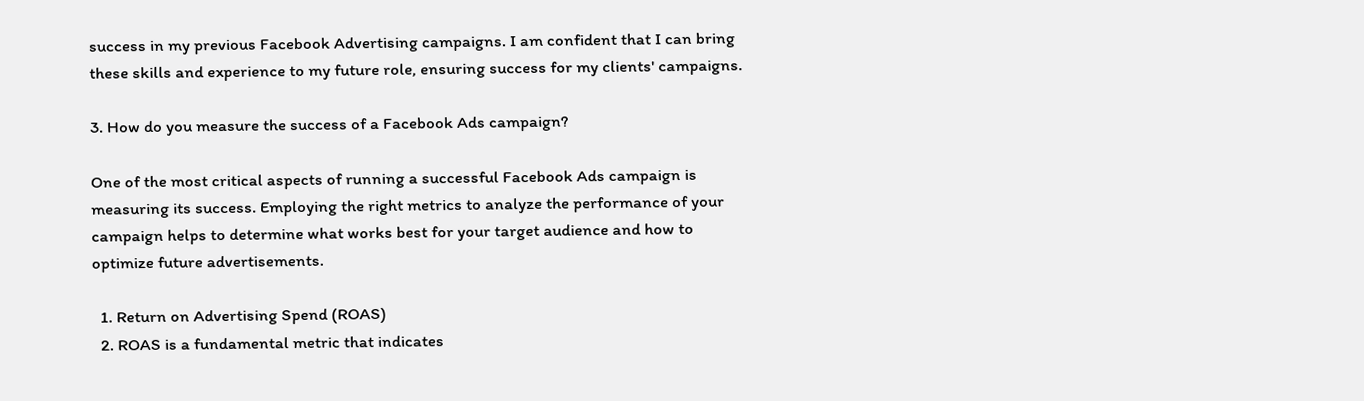success in my previous Facebook Advertising campaigns. I am confident that I can bring these skills and experience to my future role, ensuring success for my clients' campaigns.

3. How do you measure the success of a Facebook Ads campaign?

One of the most critical aspects of running a successful Facebook Ads campaign is measuring its success. Employing the right metrics to analyze the performance of your campaign helps to determine what works best for your target audience and how to optimize future advertisements.

  1. Return on Advertising Spend (ROAS)
  2. ROAS is a fundamental metric that indicates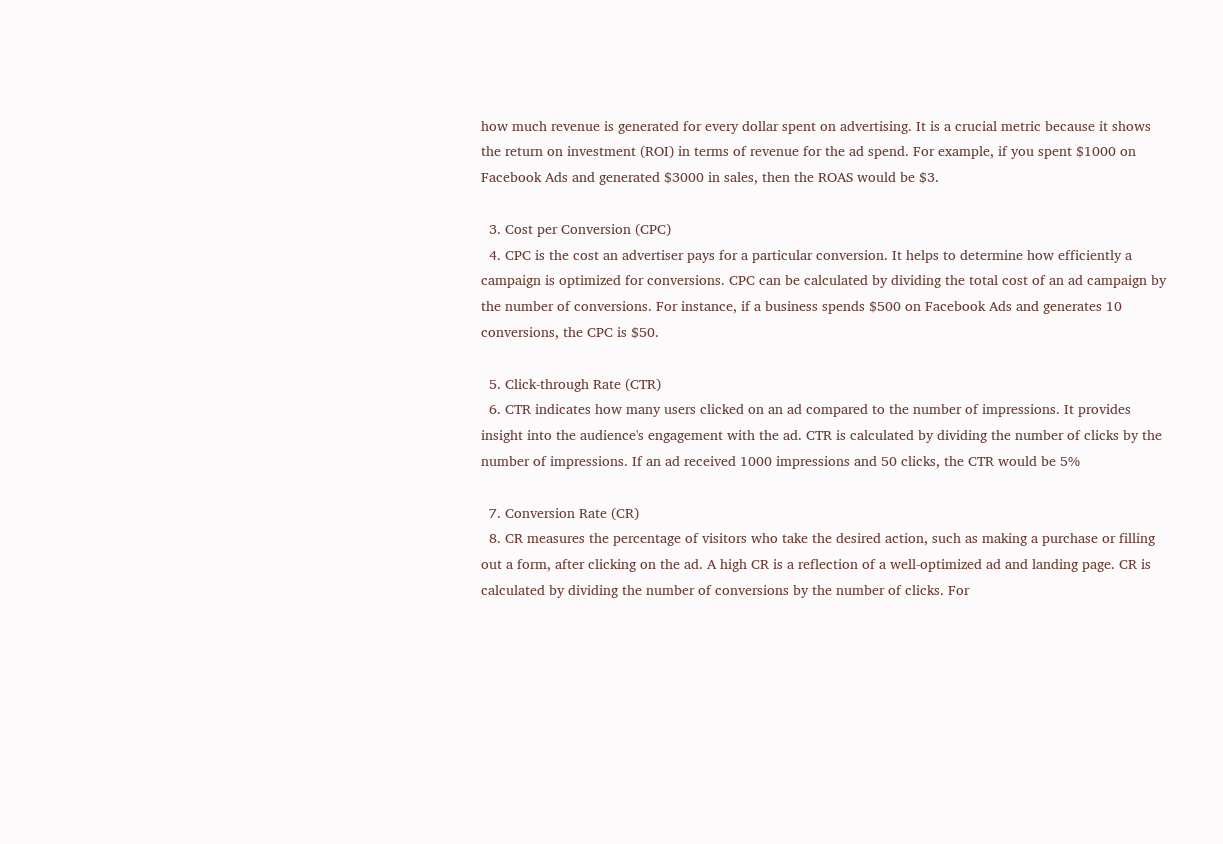how much revenue is generated for every dollar spent on advertising. It is a crucial metric because it shows the return on investment (ROI) in terms of revenue for the ad spend. For example, if you spent $1000 on Facebook Ads and generated $3000 in sales, then the ROAS would be $3.

  3. Cost per Conversion (CPC)
  4. CPC is the cost an advertiser pays for a particular conversion. It helps to determine how efficiently a campaign is optimized for conversions. CPC can be calculated by dividing the total cost of an ad campaign by the number of conversions. For instance, if a business spends $500 on Facebook Ads and generates 10 conversions, the CPC is $50.

  5. Click-through Rate (CTR)
  6. CTR indicates how many users clicked on an ad compared to the number of impressions. It provides insight into the audience's engagement with the ad. CTR is calculated by dividing the number of clicks by the number of impressions. If an ad received 1000 impressions and 50 clicks, the CTR would be 5%

  7. Conversion Rate (CR)
  8. CR measures the percentage of visitors who take the desired action, such as making a purchase or filling out a form, after clicking on the ad. A high CR is a reflection of a well-optimized ad and landing page. CR is calculated by dividing the number of conversions by the number of clicks. For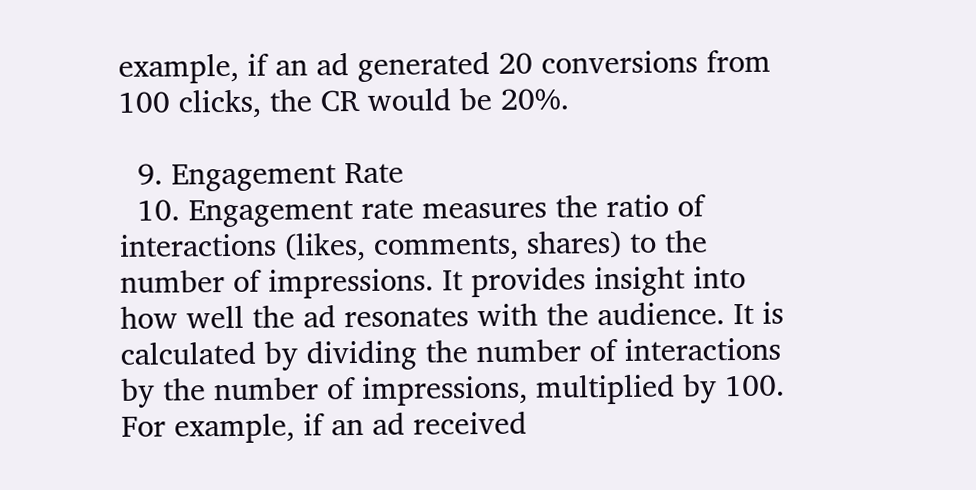example, if an ad generated 20 conversions from 100 clicks, the CR would be 20%.

  9. Engagement Rate
  10. Engagement rate measures the ratio of interactions (likes, comments, shares) to the number of impressions. It provides insight into how well the ad resonates with the audience. It is calculated by dividing the number of interactions by the number of impressions, multiplied by 100. For example, if an ad received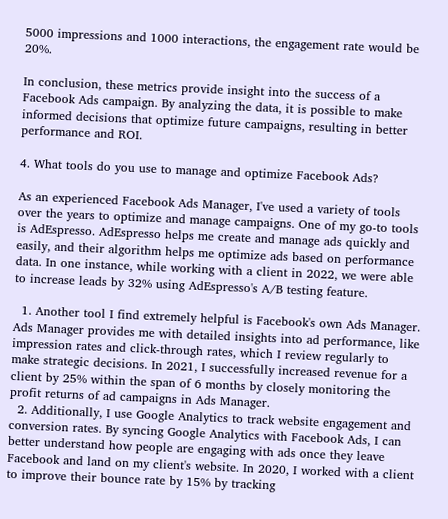5000 impressions and 1000 interactions, the engagement rate would be 20%.

In conclusion, these metrics provide insight into the success of a Facebook Ads campaign. By analyzing the data, it is possible to make informed decisions that optimize future campaigns, resulting in better performance and ROI.

4. What tools do you use to manage and optimize Facebook Ads?

As an experienced Facebook Ads Manager, I've used a variety of tools over the years to optimize and manage campaigns. One of my go-to tools is AdEspresso. AdEspresso helps me create and manage ads quickly and easily, and their algorithm helps me optimize ads based on performance data. In one instance, while working with a client in 2022, we were able to increase leads by 32% using AdEspresso's A/B testing feature.

  1. Another tool I find extremely helpful is Facebook's own Ads Manager. Ads Manager provides me with detailed insights into ad performance, like impression rates and click-through rates, which I review regularly to make strategic decisions. In 2021, I successfully increased revenue for a client by 25% within the span of 6 months by closely monitoring the profit returns of ad campaigns in Ads Manager.
  2. Additionally, I use Google Analytics to track website engagement and conversion rates. By syncing Google Analytics with Facebook Ads, I can better understand how people are engaging with ads once they leave Facebook and land on my client's website. In 2020, I worked with a client to improve their bounce rate by 15% by tracking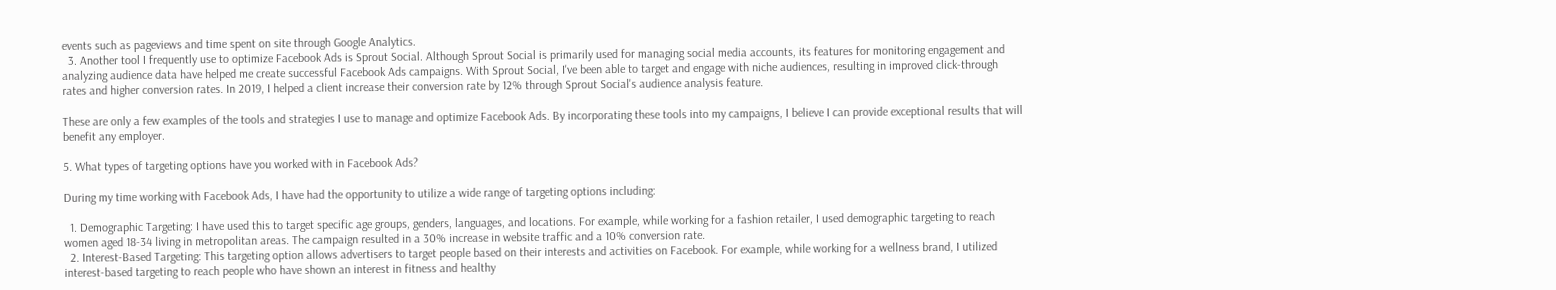events such as pageviews and time spent on site through Google Analytics.
  3. Another tool I frequently use to optimize Facebook Ads is Sprout Social. Although Sprout Social is primarily used for managing social media accounts, its features for monitoring engagement and analyzing audience data have helped me create successful Facebook Ads campaigns. With Sprout Social, I've been able to target and engage with niche audiences, resulting in improved click-through rates and higher conversion rates. In 2019, I helped a client increase their conversion rate by 12% through Sprout Social's audience analysis feature.

These are only a few examples of the tools and strategies I use to manage and optimize Facebook Ads. By incorporating these tools into my campaigns, I believe I can provide exceptional results that will benefit any employer.

5. What types of targeting options have you worked with in Facebook Ads?

During my time working with Facebook Ads, I have had the opportunity to utilize a wide range of targeting options including:

  1. Demographic Targeting: I have used this to target specific age groups, genders, languages, and locations. For example, while working for a fashion retailer, I used demographic targeting to reach women aged 18-34 living in metropolitan areas. The campaign resulted in a 30% increase in website traffic and a 10% conversion rate.
  2. Interest-Based Targeting: This targeting option allows advertisers to target people based on their interests and activities on Facebook. For example, while working for a wellness brand, I utilized interest-based targeting to reach people who have shown an interest in fitness and healthy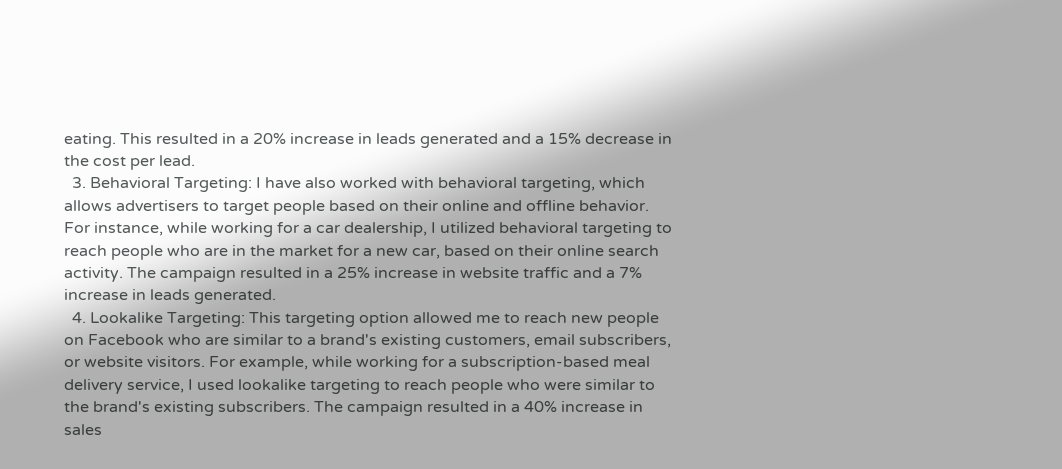eating. This resulted in a 20% increase in leads generated and a 15% decrease in the cost per lead.
  3. Behavioral Targeting: I have also worked with behavioral targeting, which allows advertisers to target people based on their online and offline behavior. For instance, while working for a car dealership, I utilized behavioral targeting to reach people who are in the market for a new car, based on their online search activity. The campaign resulted in a 25% increase in website traffic and a 7% increase in leads generated.
  4. Lookalike Targeting: This targeting option allowed me to reach new people on Facebook who are similar to a brand's existing customers, email subscribers, or website visitors. For example, while working for a subscription-based meal delivery service, I used lookalike targeting to reach people who were similar to the brand's existing subscribers. The campaign resulted in a 40% increase in sales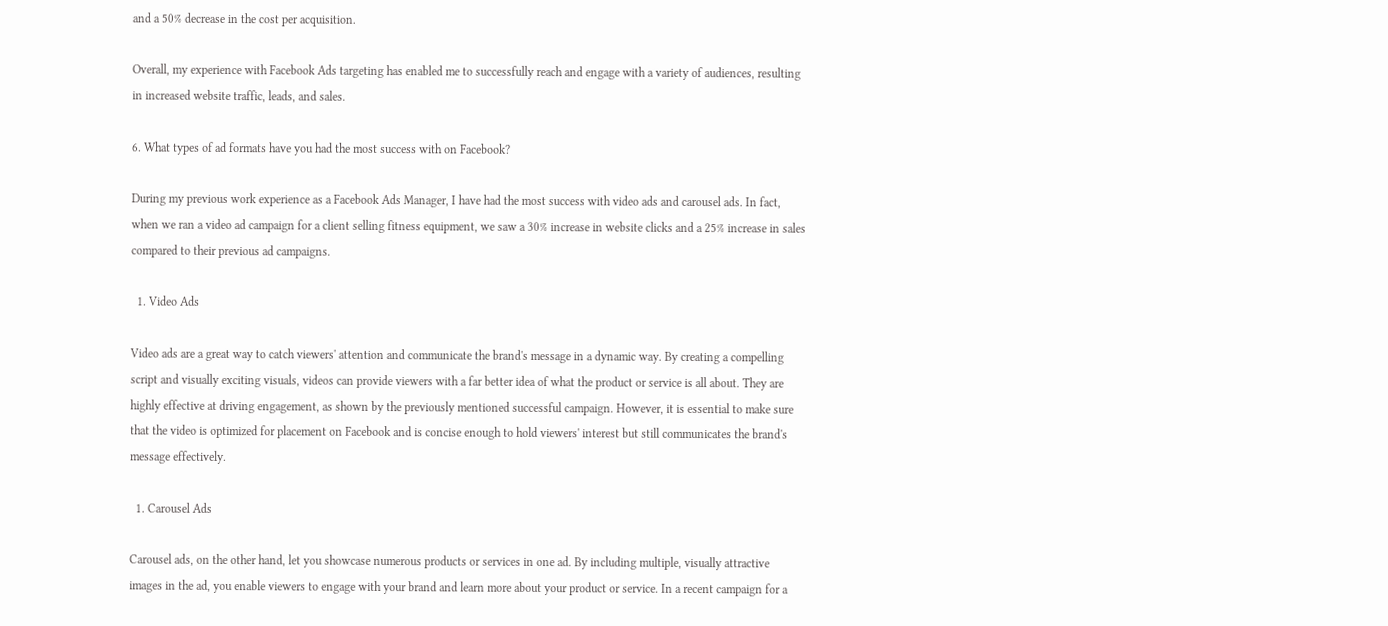and a 50% decrease in the cost per acquisition.

Overall, my experience with Facebook Ads targeting has enabled me to successfully reach and engage with a variety of audiences, resulting in increased website traffic, leads, and sales.

6. What types of ad formats have you had the most success with on Facebook?

During my previous work experience as a Facebook Ads Manager, I have had the most success with video ads and carousel ads. In fact, when we ran a video ad campaign for a client selling fitness equipment, we saw a 30% increase in website clicks and a 25% increase in sales compared to their previous ad campaigns.

  1. Video Ads

Video ads are a great way to catch viewers' attention and communicate the brand's message in a dynamic way. By creating a compelling script and visually exciting visuals, videos can provide viewers with a far better idea of what the product or service is all about. They are highly effective at driving engagement, as shown by the previously mentioned successful campaign. However, it is essential to make sure that the video is optimized for placement on Facebook and is concise enough to hold viewers' interest but still communicates the brand's message effectively.

  1. Carousel Ads

Carousel ads, on the other hand, let you showcase numerous products or services in one ad. By including multiple, visually attractive images in the ad, you enable viewers to engage with your brand and learn more about your product or service. In a recent campaign for a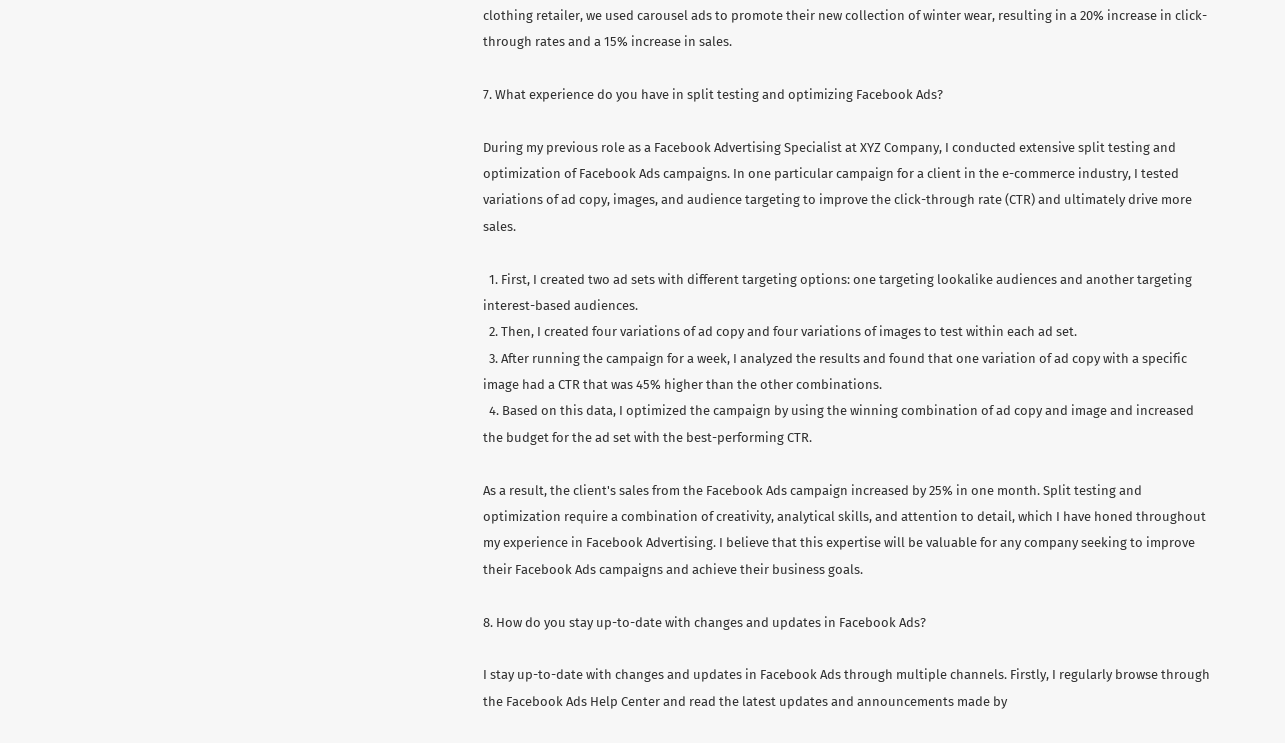clothing retailer, we used carousel ads to promote their new collection of winter wear, resulting in a 20% increase in click-through rates and a 15% increase in sales.

7. What experience do you have in split testing and optimizing Facebook Ads?

During my previous role as a Facebook Advertising Specialist at XYZ Company, I conducted extensive split testing and optimization of Facebook Ads campaigns. In one particular campaign for a client in the e-commerce industry, I tested variations of ad copy, images, and audience targeting to improve the click-through rate (CTR) and ultimately drive more sales.

  1. First, I created two ad sets with different targeting options: one targeting lookalike audiences and another targeting interest-based audiences.
  2. Then, I created four variations of ad copy and four variations of images to test within each ad set.
  3. After running the campaign for a week, I analyzed the results and found that one variation of ad copy with a specific image had a CTR that was 45% higher than the other combinations.
  4. Based on this data, I optimized the campaign by using the winning combination of ad copy and image and increased the budget for the ad set with the best-performing CTR.

As a result, the client's sales from the Facebook Ads campaign increased by 25% in one month. Split testing and optimization require a combination of creativity, analytical skills, and attention to detail, which I have honed throughout my experience in Facebook Advertising. I believe that this expertise will be valuable for any company seeking to improve their Facebook Ads campaigns and achieve their business goals.

8. How do you stay up-to-date with changes and updates in Facebook Ads?

I stay up-to-date with changes and updates in Facebook Ads through multiple channels. Firstly, I regularly browse through the Facebook Ads Help Center and read the latest updates and announcements made by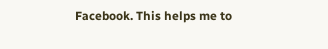Facebook. This helps me to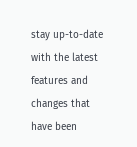stay up-to-date with the latest features and changes that have been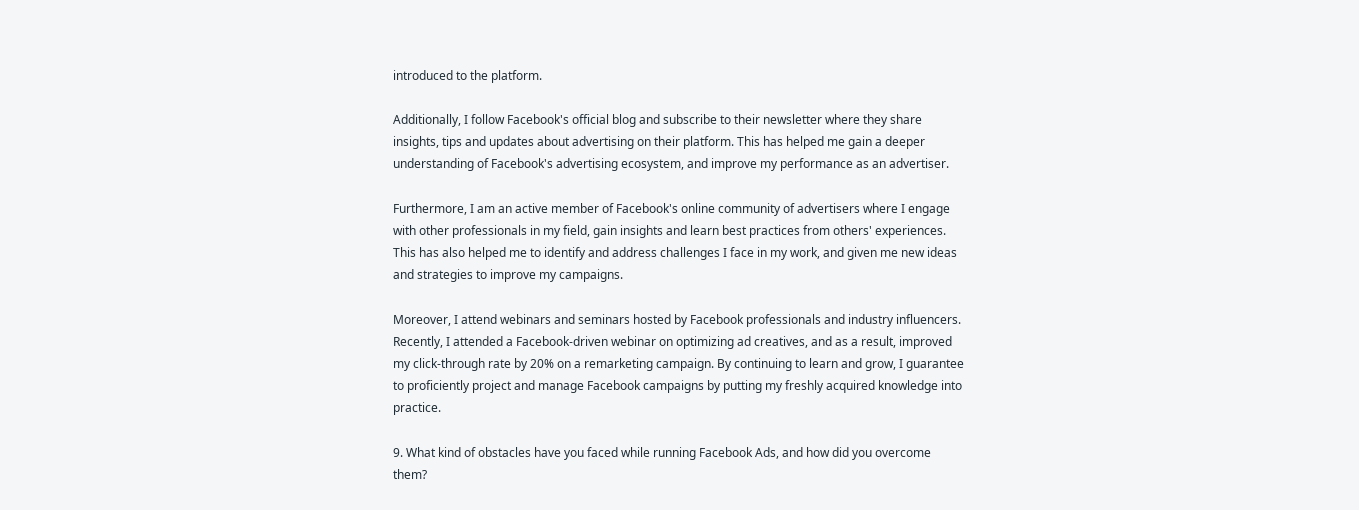introduced to the platform.

Additionally, I follow Facebook's official blog and subscribe to their newsletter where they share insights, tips and updates about advertising on their platform. This has helped me gain a deeper understanding of Facebook's advertising ecosystem, and improve my performance as an advertiser.

Furthermore, I am an active member of Facebook's online community of advertisers where I engage with other professionals in my field, gain insights and learn best practices from others' experiences. This has also helped me to identify and address challenges I face in my work, and given me new ideas and strategies to improve my campaigns.

Moreover, I attend webinars and seminars hosted by Facebook professionals and industry influencers. Recently, I attended a Facebook-driven webinar on optimizing ad creatives, and as a result, improved my click-through rate by 20% on a remarketing campaign. By continuing to learn and grow, I guarantee to proficiently project and manage Facebook campaigns by putting my freshly acquired knowledge into practice.

9. What kind of obstacles have you faced while running Facebook Ads, and how did you overcome them?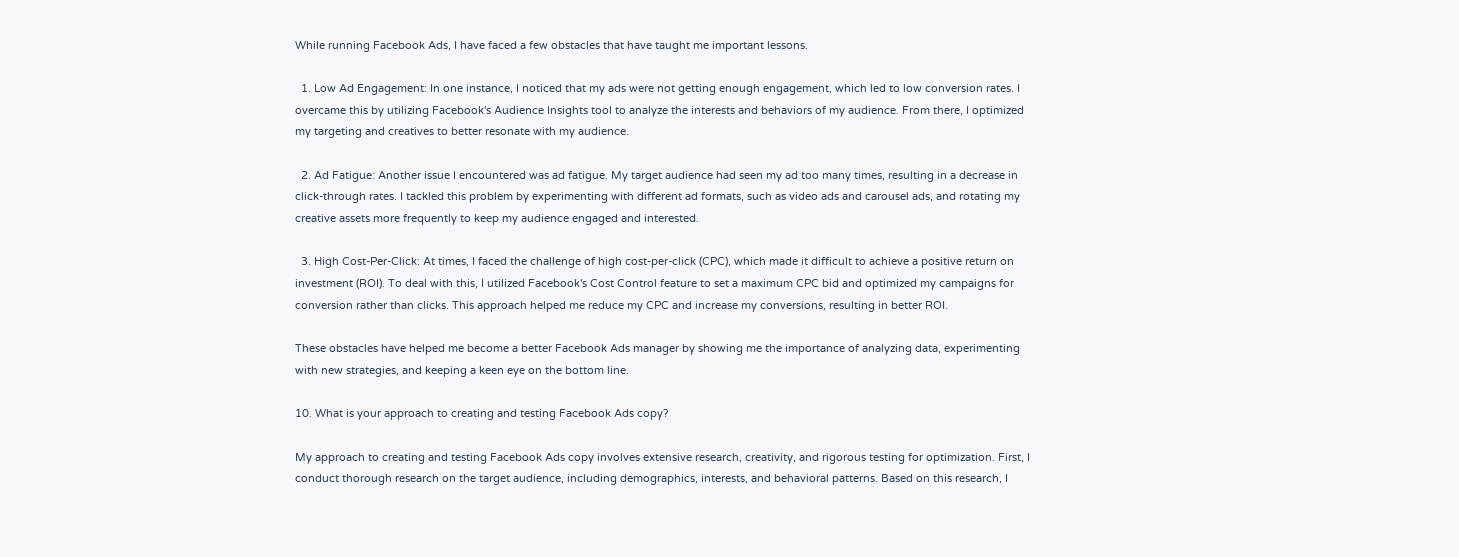While running Facebook Ads, I have faced a few obstacles that have taught me important lessons.

  1. Low Ad Engagement: In one instance, I noticed that my ads were not getting enough engagement, which led to low conversion rates. I overcame this by utilizing Facebook's Audience Insights tool to analyze the interests and behaviors of my audience. From there, I optimized my targeting and creatives to better resonate with my audience.

  2. Ad Fatigue: Another issue I encountered was ad fatigue. My target audience had seen my ad too many times, resulting in a decrease in click-through rates. I tackled this problem by experimenting with different ad formats, such as video ads and carousel ads, and rotating my creative assets more frequently to keep my audience engaged and interested.

  3. High Cost-Per-Click: At times, I faced the challenge of high cost-per-click (CPC), which made it difficult to achieve a positive return on investment (ROI). To deal with this, I utilized Facebook's Cost Control feature to set a maximum CPC bid and optimized my campaigns for conversion rather than clicks. This approach helped me reduce my CPC and increase my conversions, resulting in better ROI.

These obstacles have helped me become a better Facebook Ads manager by showing me the importance of analyzing data, experimenting with new strategies, and keeping a keen eye on the bottom line.

10. What is your approach to creating and testing Facebook Ads copy?

My approach to creating and testing Facebook Ads copy involves extensive research, creativity, and rigorous testing for optimization. First, I conduct thorough research on the target audience, including demographics, interests, and behavioral patterns. Based on this research, I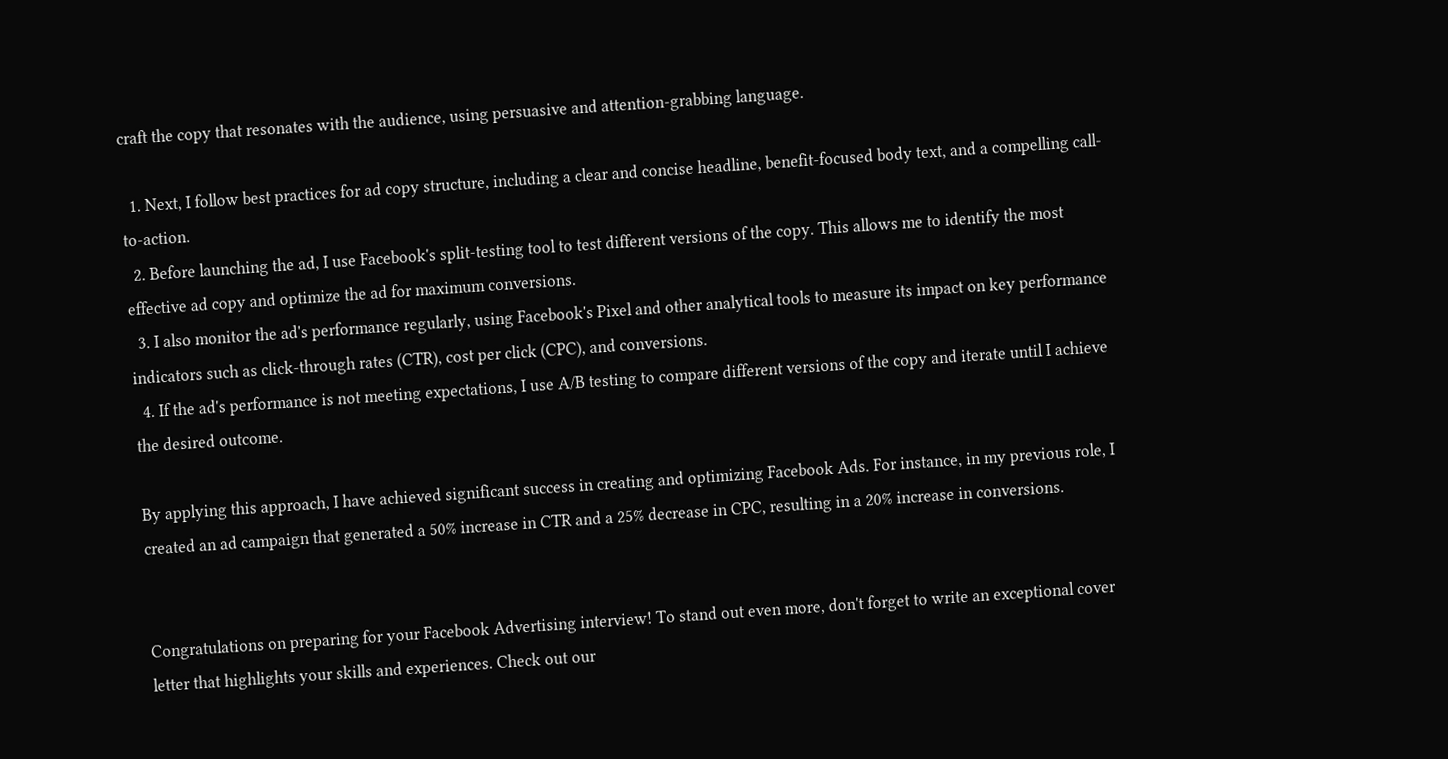craft the copy that resonates with the audience, using persuasive and attention-grabbing language.

  1. Next, I follow best practices for ad copy structure, including a clear and concise headline, benefit-focused body text, and a compelling call-to-action.
  2. Before launching the ad, I use Facebook's split-testing tool to test different versions of the copy. This allows me to identify the most effective ad copy and optimize the ad for maximum conversions.
  3. I also monitor the ad's performance regularly, using Facebook's Pixel and other analytical tools to measure its impact on key performance indicators such as click-through rates (CTR), cost per click (CPC), and conversions.
  4. If the ad's performance is not meeting expectations, I use A/B testing to compare different versions of the copy and iterate until I achieve the desired outcome.

By applying this approach, I have achieved significant success in creating and optimizing Facebook Ads. For instance, in my previous role, I created an ad campaign that generated a 50% increase in CTR and a 25% decrease in CPC, resulting in a 20% increase in conversions.


Congratulations on preparing for your Facebook Advertising interview! To stand out even more, don't forget to write an exceptional cover letter that highlights your skills and experiences. Check out our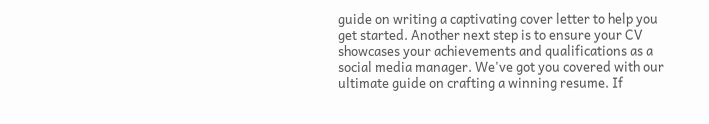guide on writing a captivating cover letter to help you get started. Another next step is to ensure your CV showcases your achievements and qualifications as a social media manager. We've got you covered with our ultimate guide on crafting a winning resume. If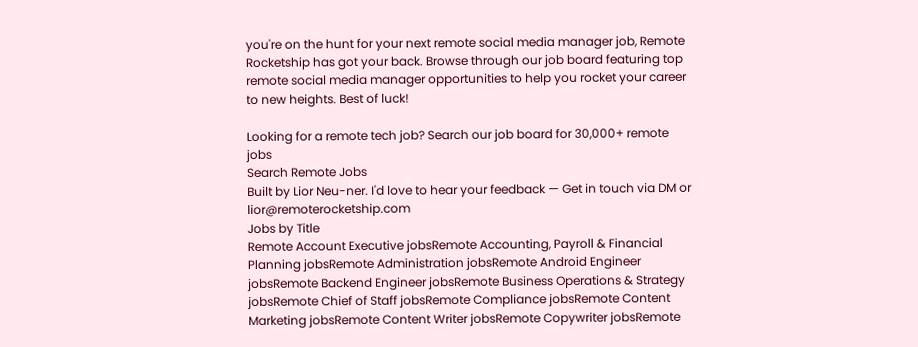you're on the hunt for your next remote social media manager job, Remote Rocketship has got your back. Browse through our job board featuring top remote social media manager opportunities to help you rocket your career to new heights. Best of luck!

Looking for a remote tech job? Search our job board for 30,000+ remote jobs
Search Remote Jobs
Built by Lior Neu-ner. I'd love to hear your feedback — Get in touch via DM or lior@remoterocketship.com
Jobs by Title
Remote Account Executive jobsRemote Accounting, Payroll & Financial Planning jobsRemote Administration jobsRemote Android Engineer jobsRemote Backend Engineer jobsRemote Business Operations & Strategy jobsRemote Chief of Staff jobsRemote Compliance jobsRemote Content Marketing jobsRemote Content Writer jobsRemote Copywriter jobsRemote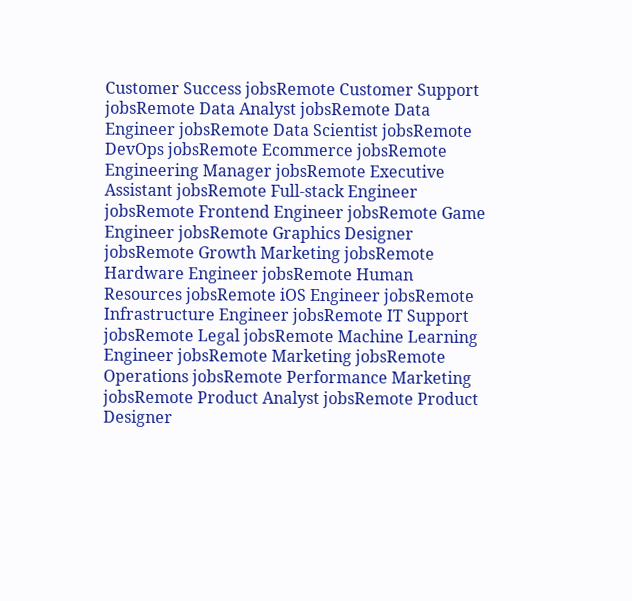Customer Success jobsRemote Customer Support jobsRemote Data Analyst jobsRemote Data Engineer jobsRemote Data Scientist jobsRemote DevOps jobsRemote Ecommerce jobsRemote Engineering Manager jobsRemote Executive Assistant jobsRemote Full-stack Engineer jobsRemote Frontend Engineer jobsRemote Game Engineer jobsRemote Graphics Designer jobsRemote Growth Marketing jobsRemote Hardware Engineer jobsRemote Human Resources jobsRemote iOS Engineer jobsRemote Infrastructure Engineer jobsRemote IT Support jobsRemote Legal jobsRemote Machine Learning Engineer jobsRemote Marketing jobsRemote Operations jobsRemote Performance Marketing jobsRemote Product Analyst jobsRemote Product Designer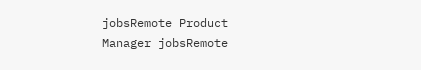jobsRemote Product Manager jobsRemote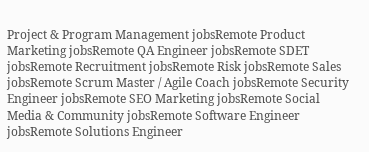Project & Program Management jobsRemote Product Marketing jobsRemote QA Engineer jobsRemote SDET jobsRemote Recruitment jobsRemote Risk jobsRemote Sales jobsRemote Scrum Master / Agile Coach jobsRemote Security Engineer jobsRemote SEO Marketing jobsRemote Social Media & Community jobsRemote Software Engineer jobsRemote Solutions Engineer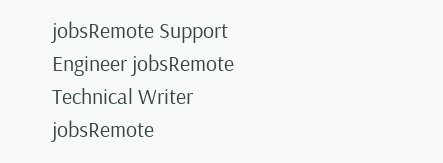jobsRemote Support Engineer jobsRemote Technical Writer jobsRemote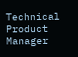Technical Product Manager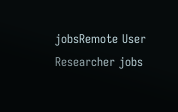jobsRemote User Researcher jobs